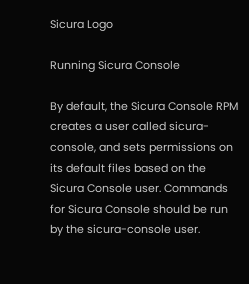Sicura Logo

Running Sicura Console

By default, the Sicura Console RPM creates a user called sicura-console, and sets permissions on its default files based on the Sicura Console user. Commands for Sicura Console should be run by the sicura-console user.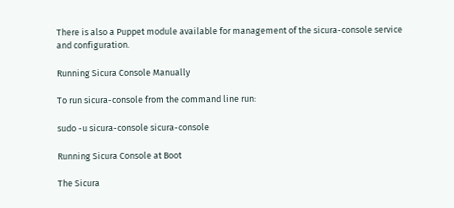There is also a Puppet module available for management of the sicura-console service and configuration.

Running Sicura Console Manually

To run sicura-console from the command line run:

sudo -u sicura-console sicura-console

Running Sicura Console at Boot

The Sicura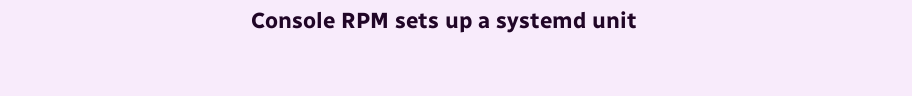Console RPM sets up a systemd unit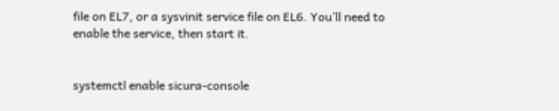file on EL7, or a sysvinit service file on EL6. You’ll need to enable the service, then start it.


systemctl enable sicura-console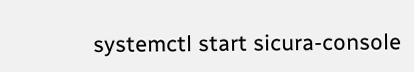systemctl start sicura-console